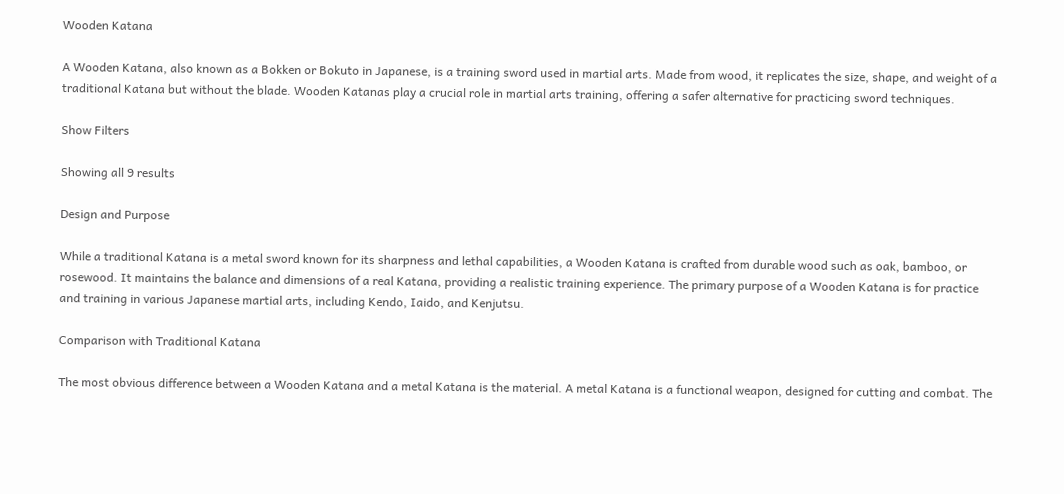Wooden Katana

A Wooden Katana, also known as a Bokken or Bokuto in Japanese, is a training sword used in martial arts. Made from wood, it replicates the size, shape, and weight of a traditional Katana but without the blade. Wooden Katanas play a crucial role in martial arts training, offering a safer alternative for practicing sword techniques.

Show Filters

Showing all 9 results

Design and Purpose

While a traditional Katana is a metal sword known for its sharpness and lethal capabilities, a Wooden Katana is crafted from durable wood such as oak, bamboo, or rosewood. It maintains the balance and dimensions of a real Katana, providing a realistic training experience. The primary purpose of a Wooden Katana is for practice and training in various Japanese martial arts, including Kendo, Iaido, and Kenjutsu.

Comparison with Traditional Katana

The most obvious difference between a Wooden Katana and a metal Katana is the material. A metal Katana is a functional weapon, designed for cutting and combat. The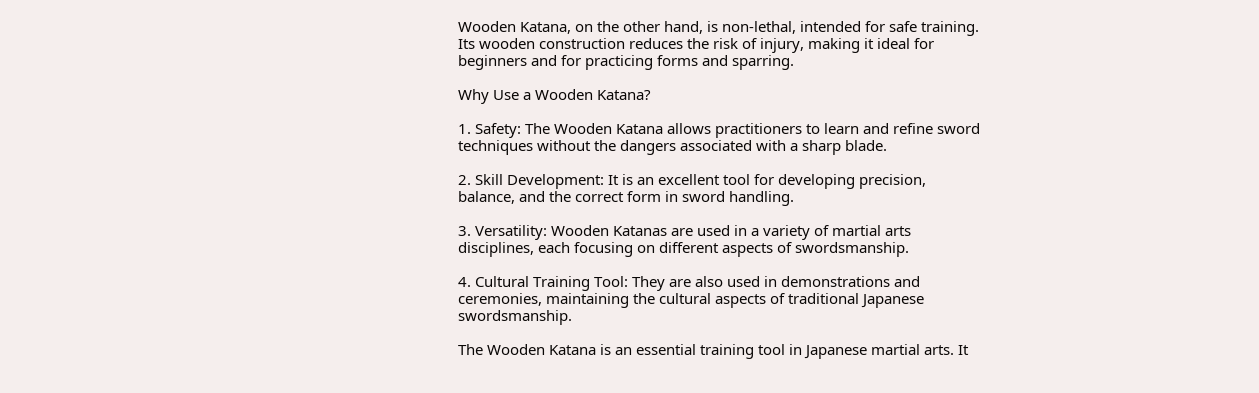Wooden Katana, on the other hand, is non-lethal, intended for safe training. Its wooden construction reduces the risk of injury, making it ideal for beginners and for practicing forms and sparring.

Why Use a Wooden Katana?

1. Safety: The Wooden Katana allows practitioners to learn and refine sword techniques without the dangers associated with a sharp blade.

2. Skill Development: It is an excellent tool for developing precision, balance, and the correct form in sword handling.

3. Versatility: Wooden Katanas are used in a variety of martial arts disciplines, each focusing on different aspects of swordsmanship.

4. Cultural Training Tool: They are also used in demonstrations and ceremonies, maintaining the cultural aspects of traditional Japanese swordsmanship.

The Wooden Katana is an essential training tool in Japanese martial arts. It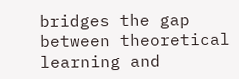bridges the gap between theoretical learning and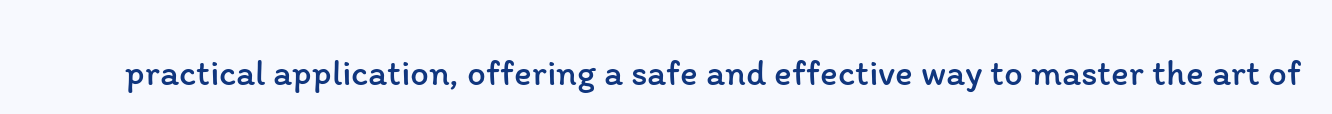practical application, offering a safe and effective way to master the art of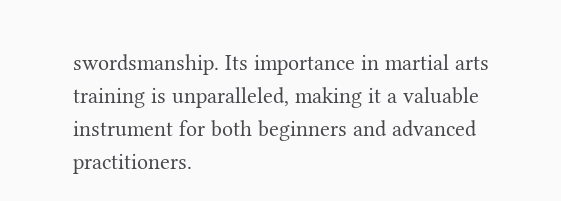swordsmanship. Its importance in martial arts training is unparalleled, making it a valuable instrument for both beginners and advanced practitioners.